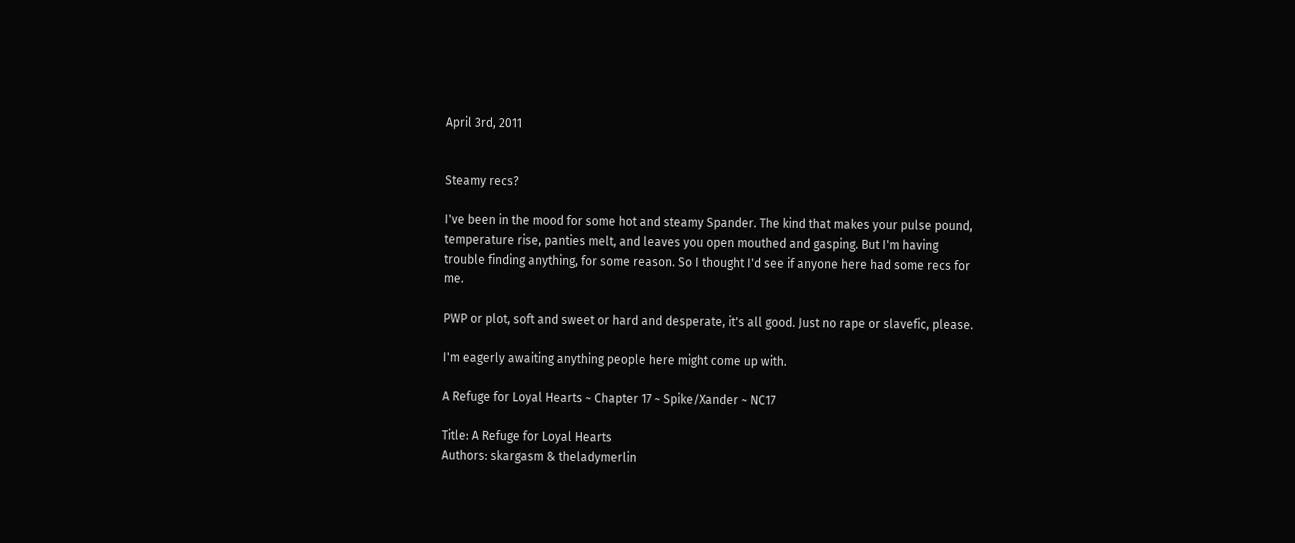April 3rd, 2011


Steamy recs?

I've been in the mood for some hot and steamy Spander. The kind that makes your pulse pound, temperature rise, panties melt, and leaves you open mouthed and gasping. But I'm having trouble finding anything, for some reason. So I thought I'd see if anyone here had some recs for me.

PWP or plot, soft and sweet or hard and desperate, it's all good. Just no rape or slavefic, please.

I'm eagerly awaiting anything people here might come up with.

A Refuge for Loyal Hearts ~ Chapter 17 ~ Spike/Xander ~ NC17

Title: A Refuge for Loyal Hearts
Authors: skargasm & theladymerlin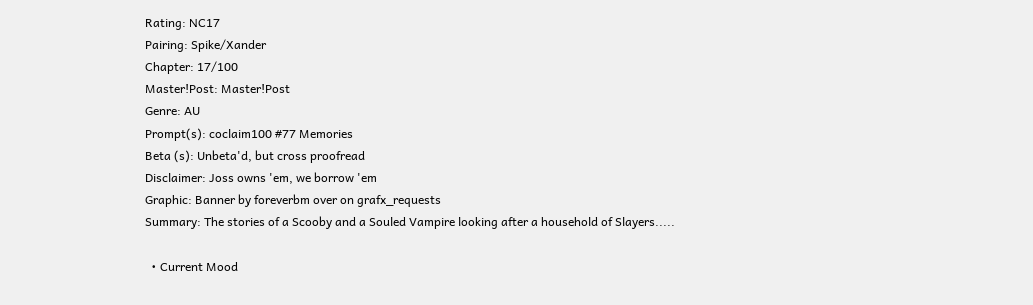Rating: NC17
Pairing: Spike/Xander
Chapter: 17/100
Master!Post: Master!Post
Genre: AU
Prompt(s): coclaim100 #77 Memories
Beta (s): Unbeta'd, but cross proofread
Disclaimer: Joss owns 'em, we borrow 'em
Graphic: Banner by foreverbm over on grafx_requests
Summary: The stories of a Scooby and a Souled Vampire looking after a household of Slayers.....

  • Current Mood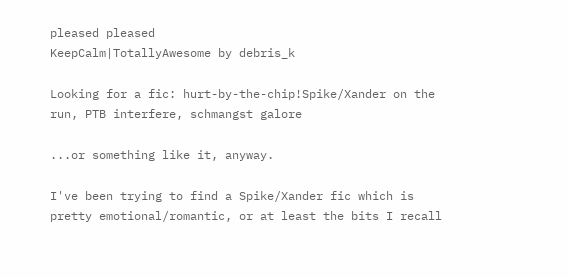pleased pleased
KeepCalm|TotallyAwesome by debris_k

Looking for a fic: hurt-by-the-chip!Spike/Xander on the run, PTB interfere, schmangst galore

...or something like it, anyway.

I've been trying to find a Spike/Xander fic which is pretty emotional/romantic, or at least the bits I recall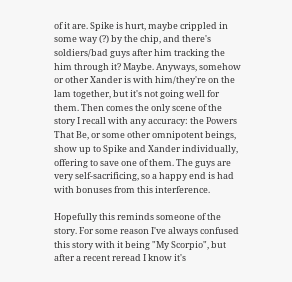of it are. Spike is hurt, maybe crippled in some way (?) by the chip, and there's soldiers/bad guys after him tracking the him through it? Maybe. Anyways, somehow or other Xander is with him/they're on the lam together, but it's not going well for them. Then comes the only scene of the story I recall with any accuracy: the Powers That Be, or some other omnipotent beings, show up to Spike and Xander individually, offering to save one of them. The guys are very self-sacrificing, so a happy end is had with bonuses from this interference.

Hopefully this reminds someone of the story. For some reason I've always confused this story with it being "My Scorpio", but after a recent reread I know it's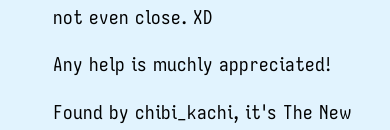not even close. XD

Any help is muchly appreciated!

Found by chibi_kachi, it's The New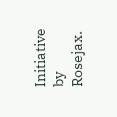Initiative by Rosejax.